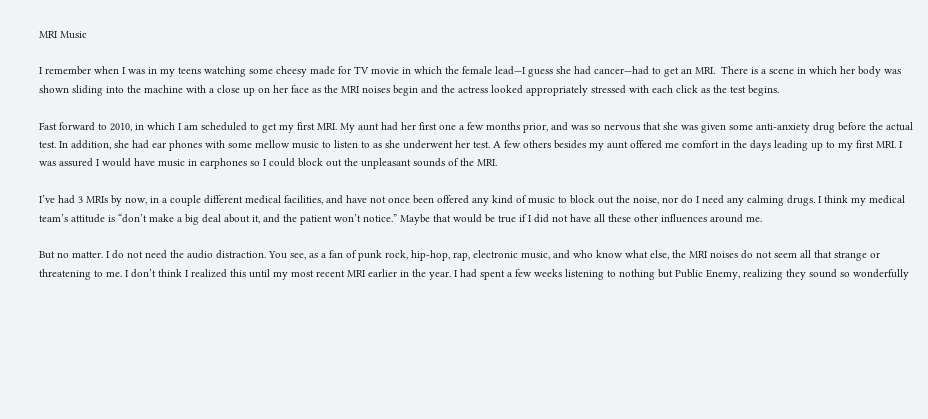MRI Music

I remember when I was in my teens watching some cheesy made for TV movie in which the female lead—I guess she had cancer—had to get an MRI.  There is a scene in which her body was shown sliding into the machine with a close up on her face as the MRI noises begin and the actress looked appropriately stressed with each click as the test begins.

Fast forward to 2010, in which I am scheduled to get my first MRI. My aunt had her first one a few months prior, and was so nervous that she was given some anti-anxiety drug before the actual test. In addition, she had ear phones with some mellow music to listen to as she underwent her test. A few others besides my aunt offered me comfort in the days leading up to my first MRI. I was assured I would have music in earphones so I could block out the unpleasant sounds of the MRI.

I’ve had 3 MRIs by now, in a couple different medical facilities, and have not once been offered any kind of music to block out the noise, nor do I need any calming drugs. I think my medical team’s attitude is “don’t make a big deal about it, and the patient won’t notice.” Maybe that would be true if I did not have all these other influences around me.

But no matter. I do not need the audio distraction. You see, as a fan of punk rock, hip-hop, rap, electronic music, and who know what else, the MRI noises do not seem all that strange or threatening to me. I don’t think I realized this until my most recent MRI earlier in the year. I had spent a few weeks listening to nothing but Public Enemy, realizing they sound so wonderfully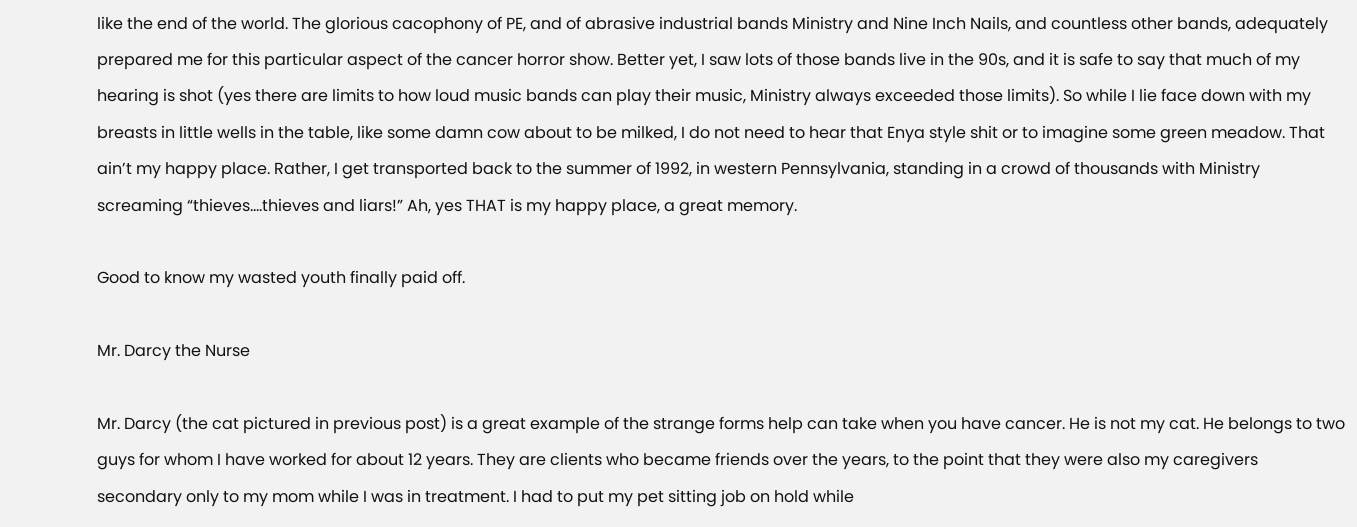like the end of the world. The glorious cacophony of PE, and of abrasive industrial bands Ministry and Nine Inch Nails, and countless other bands, adequately prepared me for this particular aspect of the cancer horror show. Better yet, I saw lots of those bands live in the 90s, and it is safe to say that much of my hearing is shot (yes there are limits to how loud music bands can play their music, Ministry always exceeded those limits). So while I lie face down with my breasts in little wells in the table, like some damn cow about to be milked, I do not need to hear that Enya style shit or to imagine some green meadow. That ain’t my happy place. Rather, I get transported back to the summer of 1992, in western Pennsylvania, standing in a crowd of thousands with Ministry screaming “thieves….thieves and liars!” Ah, yes THAT is my happy place, a great memory.

Good to know my wasted youth finally paid off.

Mr. Darcy the Nurse

Mr. Darcy (the cat pictured in previous post) is a great example of the strange forms help can take when you have cancer. He is not my cat. He belongs to two guys for whom I have worked for about 12 years. They are clients who became friends over the years, to the point that they were also my caregivers secondary only to my mom while I was in treatment. I had to put my pet sitting job on hold while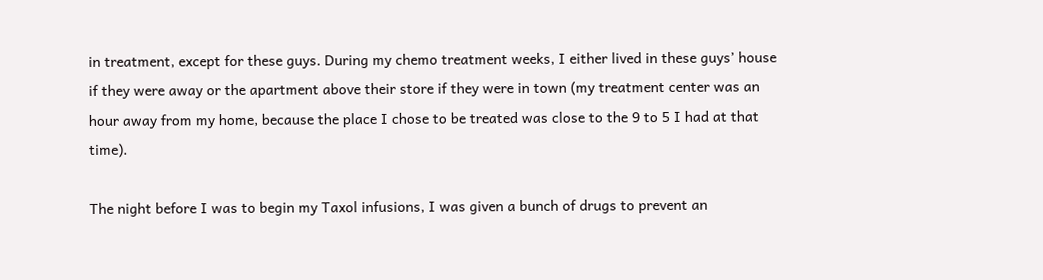in treatment, except for these guys. During my chemo treatment weeks, I either lived in these guys’ house if they were away or the apartment above their store if they were in town (my treatment center was an hour away from my home, because the place I chose to be treated was close to the 9 to 5 I had at that time).

The night before I was to begin my Taxol infusions, I was given a bunch of drugs to prevent an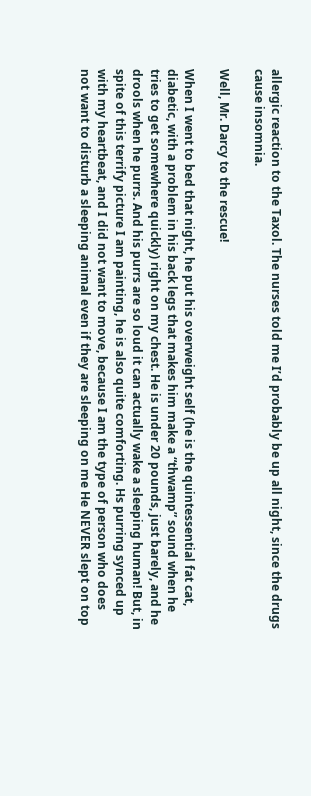allergic reaction to the Taxol. The nurses told me I’d probably be up all night, since the drugs cause insomnia.

Well, Mr. Darcy to the rescue!

When I went to bed that night, he put his overweight self (he is the quintessential fat cat, diabetic, with a problem in his back legs that makes him make a “thwamp” sound when he tries to get somewhere quickly) right on my chest. He is under 20 pounds, just barely, and he drools when he purrs. And his purrs are so loud it can actually wake a sleeping human! But, in spite of this terrify picture I am painting, he is also quite comforting. Hs purring synced up with my heartbeat, and I did not want to move, because I am the type of person who does not want to disturb a sleeping animal even if they are sleeping on me He NEVER slept on top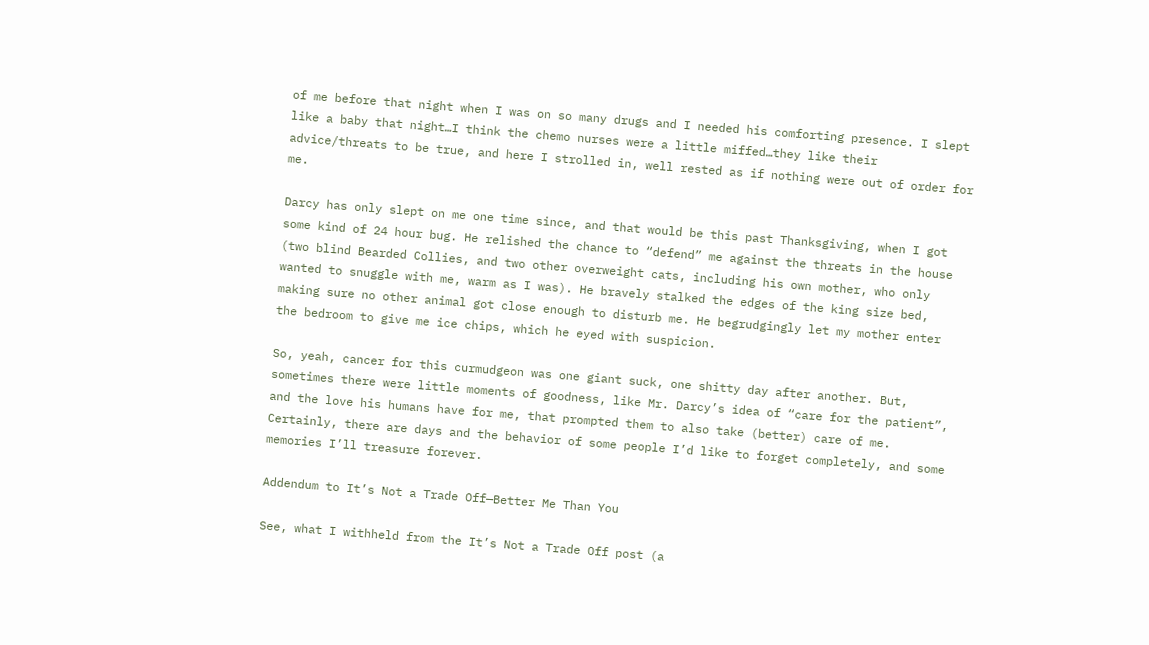of me before that night when I was on so many drugs and I needed his comforting presence. I slept like a baby that night…I think the chemo nurses were a little miffed…they like their advice/threats to be true, and here I strolled in, well rested as if nothing were out of order for me.

Darcy has only slept on me one time since, and that would be this past Thanksgiving, when I got some kind of 24 hour bug. He relished the chance to “defend” me against the threats in the house (two blind Bearded Collies, and two other overweight cats, including his own mother, who only wanted to snuggle with me, warm as I was). He bravely stalked the edges of the king size bed, making sure no other animal got close enough to disturb me. He begrudgingly let my mother enter the bedroom to give me ice chips, which he eyed with suspicion.

So, yeah, cancer for this curmudgeon was one giant suck, one shitty day after another. But, sometimes there were little moments of goodness, like Mr. Darcy’s idea of “care for the patient”, and the love his humans have for me, that prompted them to also take (better) care of me. Certainly, there are days and the behavior of some people I’d like to forget completely, and some memories I’ll treasure forever.

Addendum to It’s Not a Trade Off—Better Me Than You

See, what I withheld from the It’s Not a Trade Off post (a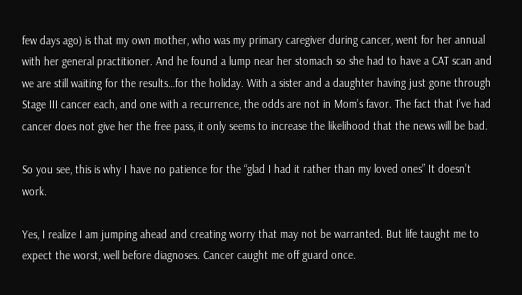few days ago) is that my own mother, who was my primary caregiver during cancer, went for her annual with her general practitioner. And he found a lump near her stomach so she had to have a CAT scan and we are still waiting for the results…for the holiday. With a sister and a daughter having just gone through Stage III cancer each, and one with a recurrence, the odds are not in Mom’s favor. The fact that I’ve had cancer does not give her the free pass, it only seems to increase the likelihood that the news will be bad.

So you see, this is why I have no patience for the “glad I had it rather than my loved ones” It doesn’t work.

Yes, I realize I am jumping ahead and creating worry that may not be warranted. But life taught me to expect the worst, well before diagnoses. Cancer caught me off guard once.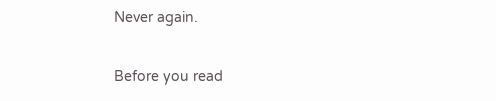Never again.


Before you read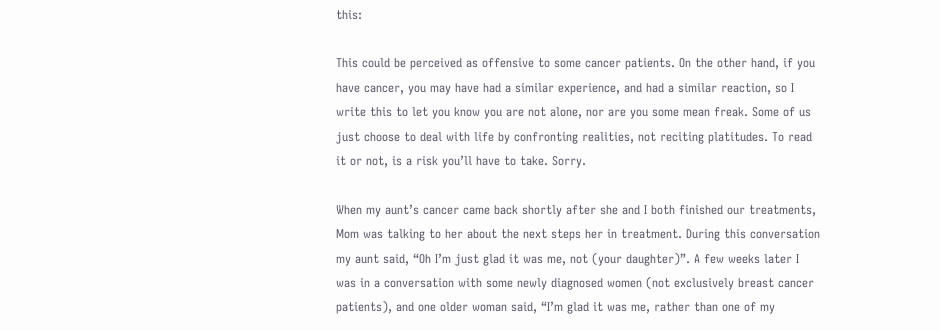this:

This could be perceived as offensive to some cancer patients. On the other hand, if you have cancer, you may have had a similar experience, and had a similar reaction, so I write this to let you know you are not alone, nor are you some mean freak. Some of us just choose to deal with life by confronting realities, not reciting platitudes. To read it or not, is a risk you’ll have to take. Sorry.

When my aunt’s cancer came back shortly after she and I both finished our treatments, Mom was talking to her about the next steps her in treatment. During this conversation my aunt said, “Oh I’m just glad it was me, not (your daughter)”. A few weeks later I was in a conversation with some newly diagnosed women (not exclusively breast cancer patients), and one older woman said, “I’m glad it was me, rather than one of my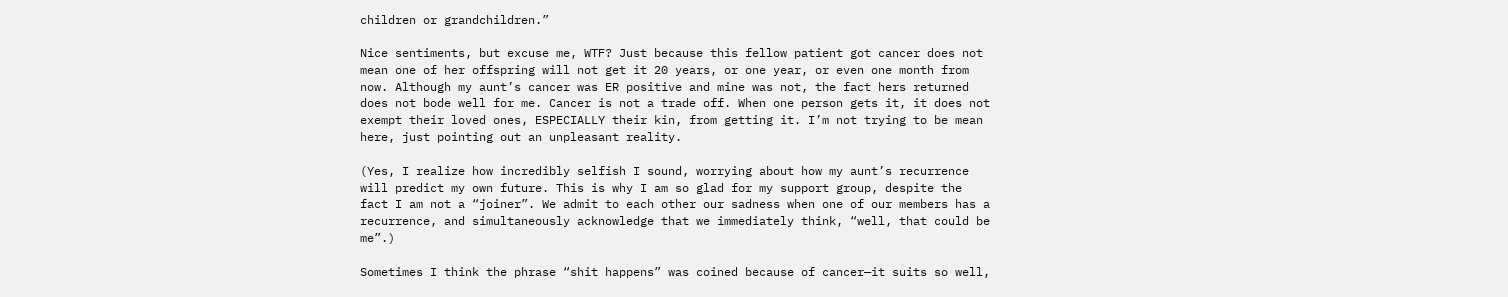children or grandchildren.”

Nice sentiments, but excuse me, WTF? Just because this fellow patient got cancer does not mean one of her offspring will not get it 20 years, or one year, or even one month from now. Although my aunt’s cancer was ER positive and mine was not, the fact hers returned does not bode well for me. Cancer is not a trade off. When one person gets it, it does not exempt their loved ones, ESPECIALLY their kin, from getting it. I’m not trying to be mean here, just pointing out an unpleasant reality.

(Yes, I realize how incredibly selfish I sound, worrying about how my aunt’s recurrence will predict my own future. This is why I am so glad for my support group, despite the fact I am not a “joiner”. We admit to each other our sadness when one of our members has a recurrence, and simultaneously acknowledge that we immediately think, “well, that could be me”.)

Sometimes I think the phrase “shit happens” was coined because of cancer—it suits so well,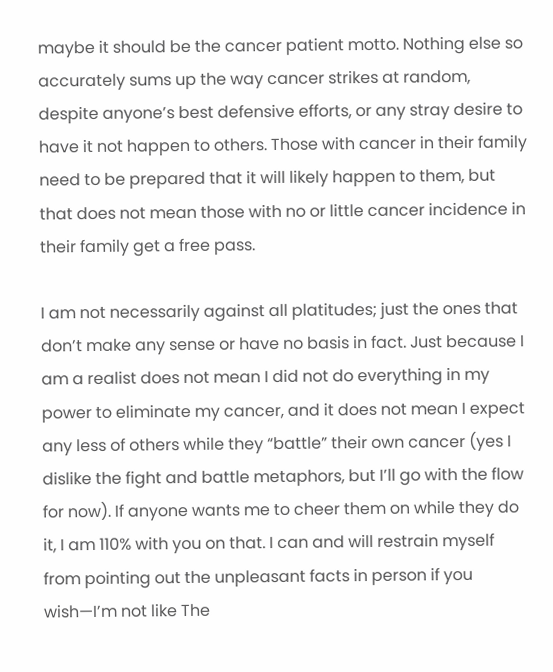maybe it should be the cancer patient motto. Nothing else so accurately sums up the way cancer strikes at random, despite anyone’s best defensive efforts, or any stray desire to have it not happen to others. Those with cancer in their family need to be prepared that it will likely happen to them, but that does not mean those with no or little cancer incidence in their family get a free pass.

I am not necessarily against all platitudes; just the ones that don’t make any sense or have no basis in fact. Just because I am a realist does not mean I did not do everything in my power to eliminate my cancer, and it does not mean I expect any less of others while they “battle” their own cancer (yes I dislike the fight and battle metaphors, but I’ll go with the flow for now). If anyone wants me to cheer them on while they do it, I am 110% with you on that. I can and will restrain myself from pointing out the unpleasant facts in person if you wish—I’m not like The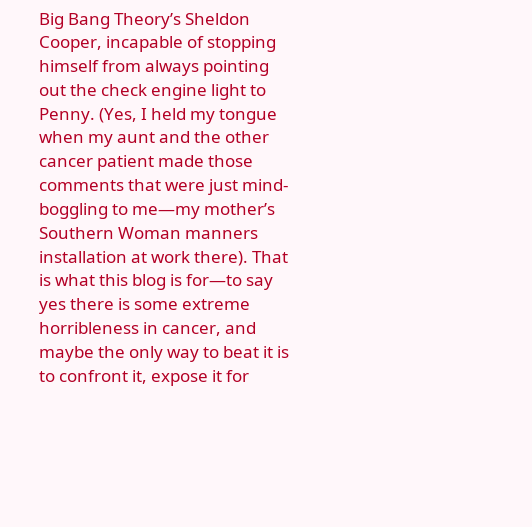Big Bang Theory’s Sheldon Cooper, incapable of stopping himself from always pointing out the check engine light to Penny. (Yes, I held my tongue when my aunt and the other cancer patient made those comments that were just mind-boggling to me—my mother’s Southern Woman manners installation at work there). That is what this blog is for—to say yes there is some extreme horribleness in cancer, and maybe the only way to beat it is to confront it, expose it for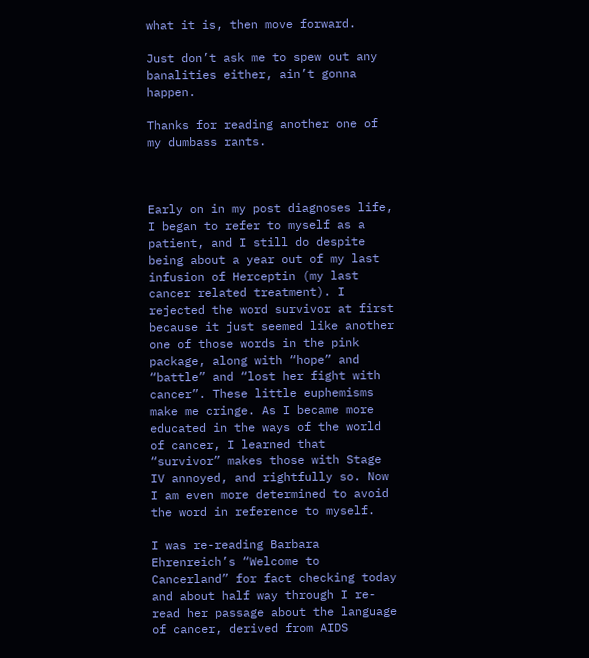what it is, then move forward.

Just don’t ask me to spew out any banalities either, ain’t gonna happen.

Thanks for reading another one of my dumbass rants.



Early on in my post diagnoses life, I began to refer to myself as a patient, and I still do despite being about a year out of my last infusion of Herceptin (my last cancer related treatment). I rejected the word survivor at first because it just seemed like another one of those words in the pink package, along with “hope” and “battle” and “lost her fight with cancer”. These little euphemisms make me cringe. As I became more educated in the ways of the world of cancer, I learned that “survivor” makes those with Stage IV annoyed, and rightfully so. Now I am even more determined to avoid the word in reference to myself.

I was re-reading Barbara Ehrenreich’s “Welcome to Cancerland” for fact checking today and about half way through I re-read her passage about the language of cancer, derived from AIDS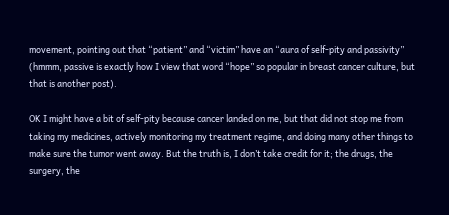movement, pointing out that “patient” and “victim” have an “aura of self-pity and passivity” (hmmm, passive is exactly how I view that word “hope” so popular in breast cancer culture, but that is another post).

OK I might have a bit of self-pity because cancer landed on me, but that did not stop me from taking my medicines, actively monitoring my treatment regime, and doing many other things to make sure the tumor went away. But the truth is, I don’t take credit for it; the drugs, the surgery, the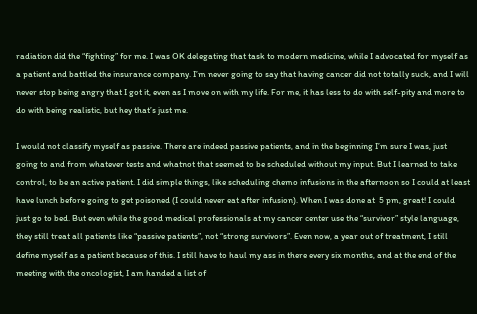radiation did the “fighting” for me. I was OK delegating that task to modern medicine, while I advocated for myself as a patient and battled the insurance company. I’m never going to say that having cancer did not totally suck, and I will never stop being angry that I got it, even as I move on with my life. For me, it has less to do with self-pity and more to do with being realistic, but hey that’s just me.

I would not classify myself as passive. There are indeed passive patients, and in the beginning I’m sure I was, just going to and from whatever tests and whatnot that seemed to be scheduled without my input. But I learned to take control, to be an active patient. I did simple things, like scheduling chemo infusions in the afternoon so I could at least have lunch before going to get poisoned (I could never eat after infusion). When I was done at  5 pm, great! I could just go to bed. But even while the good medical professionals at my cancer center use the “survivor” style language, they still treat all patients like “passive patients”, not “strong survivors”. Even now, a year out of treatment, I still define myself as a patient because of this. I still have to haul my ass in there every six months, and at the end of the meeting with the oncologist, I am handed a list of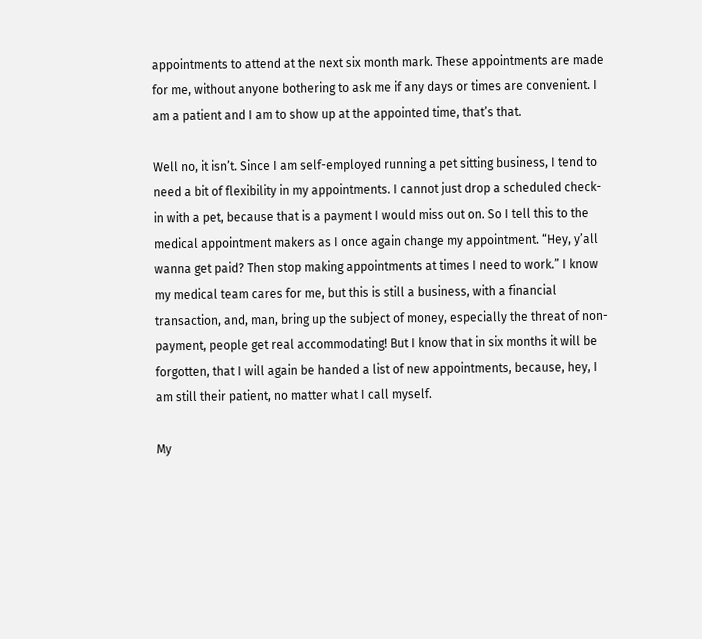appointments to attend at the next six month mark. These appointments are made for me, without anyone bothering to ask me if any days or times are convenient. I am a patient and I am to show up at the appointed time, that’s that.

Well no, it isn’t. Since I am self-employed running a pet sitting business, I tend to need a bit of flexibility in my appointments. I cannot just drop a scheduled check-in with a pet, because that is a payment I would miss out on. So I tell this to the medical appointment makers as I once again change my appointment. “Hey, y’all wanna get paid? Then stop making appointments at times I need to work.” I know my medical team cares for me, but this is still a business, with a financial transaction, and, man, bring up the subject of money, especially the threat of non-payment, people get real accommodating! But I know that in six months it will be forgotten, that I will again be handed a list of new appointments, because, hey, I am still their patient, no matter what I call myself.

My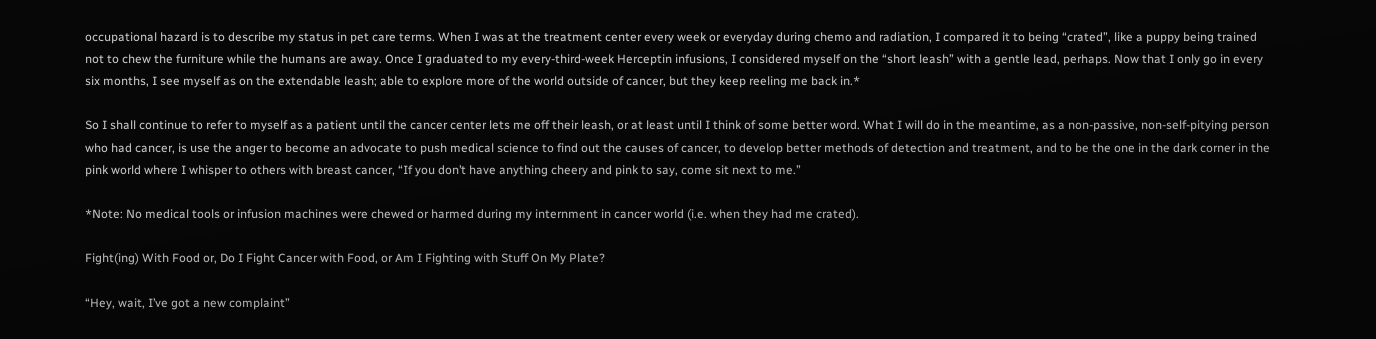occupational hazard is to describe my status in pet care terms. When I was at the treatment center every week or everyday during chemo and radiation, I compared it to being “crated”, like a puppy being trained not to chew the furniture while the humans are away. Once I graduated to my every-third-week Herceptin infusions, I considered myself on the “short leash” with a gentle lead, perhaps. Now that I only go in every six months, I see myself as on the extendable leash; able to explore more of the world outside of cancer, but they keep reeling me back in.*

So I shall continue to refer to myself as a patient until the cancer center lets me off their leash, or at least until I think of some better word. What I will do in the meantime, as a non-passive, non-self-pitying person who had cancer, is use the anger to become an advocate to push medical science to find out the causes of cancer, to develop better methods of detection and treatment, and to be the one in the dark corner in the pink world where I whisper to others with breast cancer, “If you don’t have anything cheery and pink to say, come sit next to me.”

*Note: No medical tools or infusion machines were chewed or harmed during my internment in cancer world (i.e. when they had me crated).

Fight(ing) With Food or, Do I Fight Cancer with Food, or Am I Fighting with Stuff On My Plate?

“Hey, wait, I’ve got a new complaint”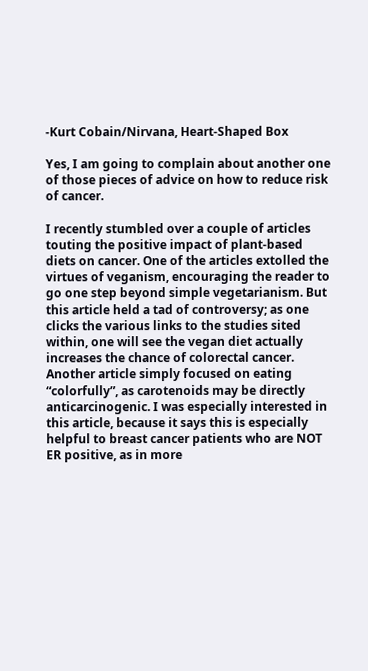-Kurt Cobain/Nirvana, Heart-Shaped Box

Yes, I am going to complain about another one of those pieces of advice on how to reduce risk of cancer.

I recently stumbled over a couple of articles touting the positive impact of plant-based diets on cancer. One of the articles extolled the virtues of veganism, encouraging the reader to go one step beyond simple vegetarianism. But this article held a tad of controversy; as one clicks the various links to the studies sited within, one will see the vegan diet actually increases the chance of colorectal cancer. Another article simply focused on eating “colorfully”, as carotenoids may be directly anticarcinogenic. I was especially interested in this article, because it says this is especially helpful to breast cancer patients who are NOT ER positive, as in more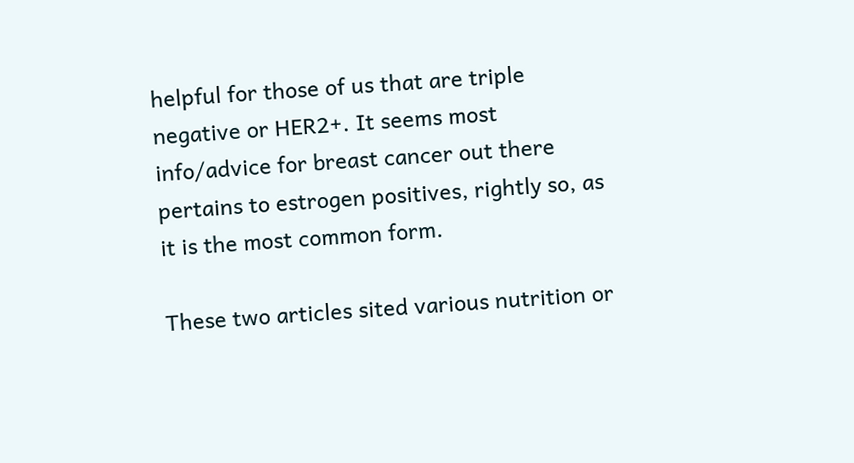helpful for those of us that are triple negative or HER2+. It seems most info/advice for breast cancer out there pertains to estrogen positives, rightly so, as it is the most common form.

These two articles sited various nutrition or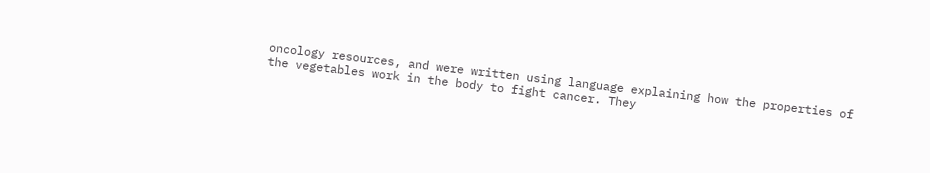oncology resources, and were written using language explaining how the properties of the vegetables work in the body to fight cancer. They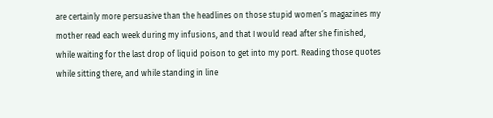are certainly more persuasive than the headlines on those stupid women’s magazines my mother read each week during my infusions, and that I would read after she finished, while waiting for the last drop of liquid poison to get into my port. Reading those quotes while sitting there, and while standing in line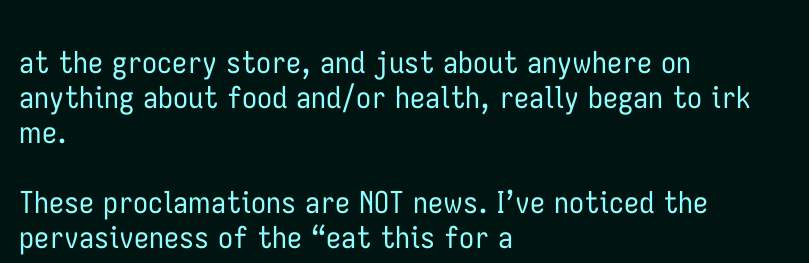at the grocery store, and just about anywhere on anything about food and/or health, really began to irk me.

These proclamations are NOT news. I’ve noticed the pervasiveness of the “eat this for a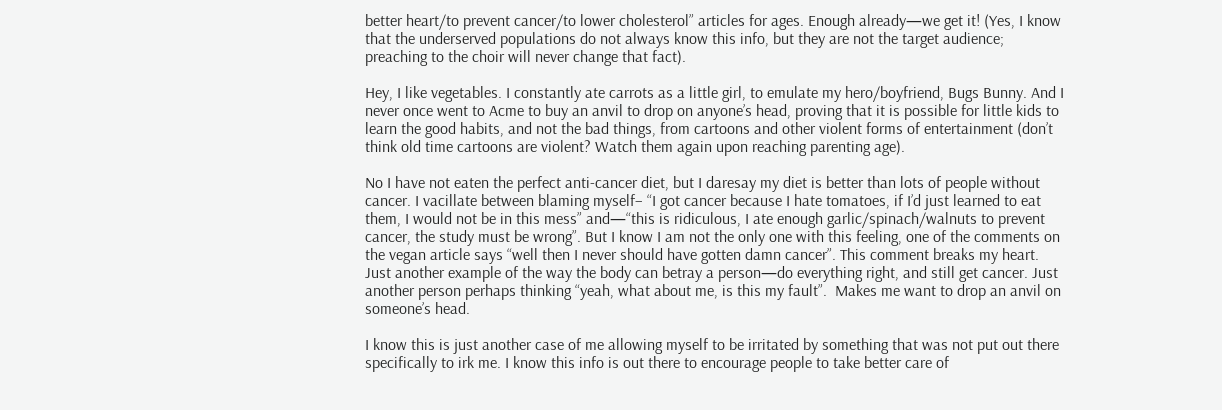better heart/to prevent cancer/to lower cholesterol” articles for ages. Enough already—we get it! (Yes, I know that the underserved populations do not always know this info, but they are not the target audience; preaching to the choir will never change that fact).

Hey, I like vegetables. I constantly ate carrots as a little girl, to emulate my hero/boyfriend, Bugs Bunny. And I never once went to Acme to buy an anvil to drop on anyone’s head, proving that it is possible for little kids to learn the good habits, and not the bad things, from cartoons and other violent forms of entertainment (don’t think old time cartoons are violent? Watch them again upon reaching parenting age).

No I have not eaten the perfect anti-cancer diet, but I daresay my diet is better than lots of people without cancer. I vacillate between blaming myself– “I got cancer because I hate tomatoes, if I’d just learned to eat them, I would not be in this mess” and—“this is ridiculous, I ate enough garlic/spinach/walnuts to prevent cancer, the study must be wrong”. But I know I am not the only one with this feeling, one of the comments on the vegan article says “well then I never should have gotten damn cancer”. This comment breaks my heart. Just another example of the way the body can betray a person—do everything right, and still get cancer. Just another person perhaps thinking “yeah, what about me, is this my fault”.  Makes me want to drop an anvil on someone’s head.

I know this is just another case of me allowing myself to be irritated by something that was not put out there specifically to irk me. I know this info is out there to encourage people to take better care of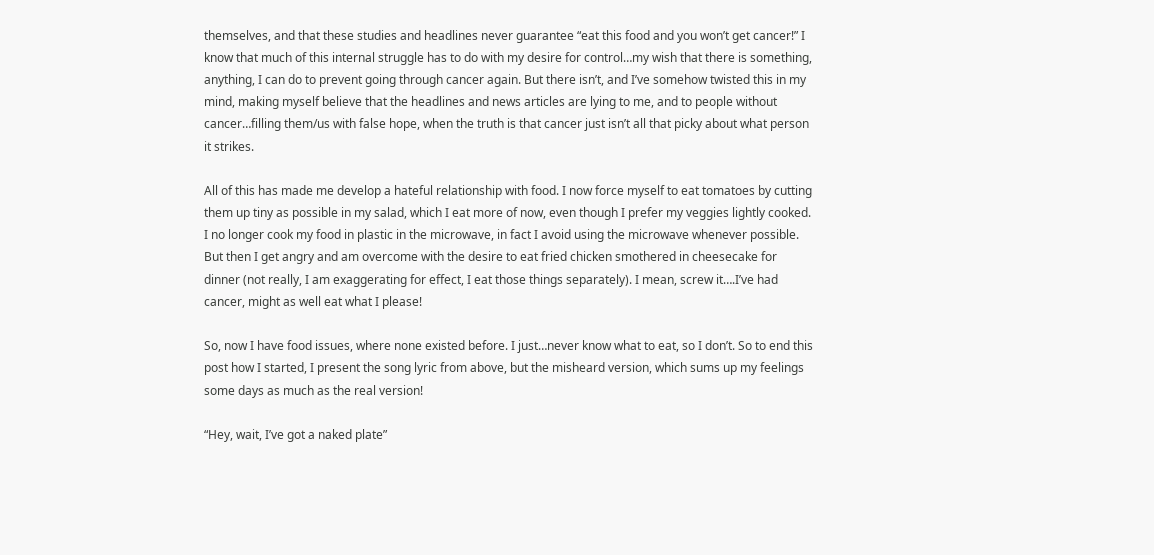themselves, and that these studies and headlines never guarantee “eat this food and you won’t get cancer!” I know that much of this internal struggle has to do with my desire for control…my wish that there is something, anything, I can do to prevent going through cancer again. But there isn’t, and I’ve somehow twisted this in my mind, making myself believe that the headlines and news articles are lying to me, and to people without cancer…filling them/us with false hope, when the truth is that cancer just isn’t all that picky about what person it strikes.

All of this has made me develop a hateful relationship with food. I now force myself to eat tomatoes by cutting them up tiny as possible in my salad, which I eat more of now, even though I prefer my veggies lightly cooked. I no longer cook my food in plastic in the microwave, in fact I avoid using the microwave whenever possible. But then I get angry and am overcome with the desire to eat fried chicken smothered in cheesecake for dinner (not really, I am exaggerating for effect, I eat those things separately). I mean, screw it….I’ve had cancer, might as well eat what I please!

So, now I have food issues, where none existed before. I just…never know what to eat, so I don’t. So to end this post how I started, I present the song lyric from above, but the misheard version, which sums up my feelings some days as much as the real version!

“Hey, wait, I’ve got a naked plate”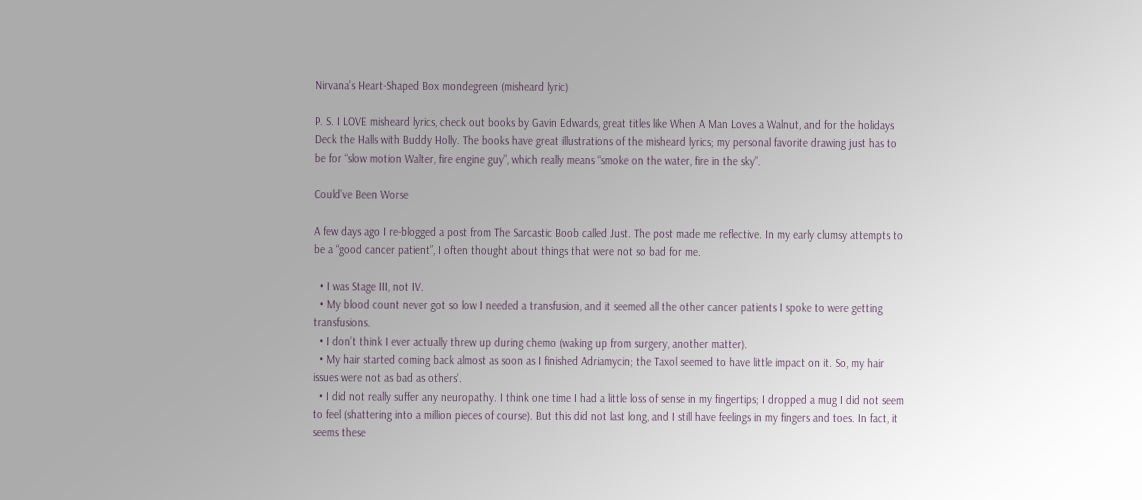Nirvana’s Heart-Shaped Box mondegreen (misheard lyric)

P. S. I LOVE misheard lyrics, check out books by Gavin Edwards, great titles like When A Man Loves a Walnut, and for the holidays Deck the Halls with Buddy Holly. The books have great illustrations of the misheard lyrics; my personal favorite drawing just has to be for “slow motion Walter, fire engine guy”, which really means “smoke on the water, fire in the sky”.

Could’ve Been Worse

A few days ago I re-blogged a post from The Sarcastic Boob called Just. The post made me reflective. In my early clumsy attempts to be a “good cancer patient”, I often thought about things that were not so bad for me.

  • I was Stage III, not IV.
  • My blood count never got so low I needed a transfusion, and it seemed all the other cancer patients I spoke to were getting transfusions.
  • I don’t think I ever actually threw up during chemo (waking up from surgery, another matter).
  • My hair started coming back almost as soon as I finished Adriamycin; the Taxol seemed to have little impact on it. So, my hair issues were not as bad as others’.
  • I did not really suffer any neuropathy. I think one time I had a little loss of sense in my fingertips; I dropped a mug I did not seem to feel (shattering into a million pieces of course). But this did not last long, and I still have feelings in my fingers and toes. In fact, it seems these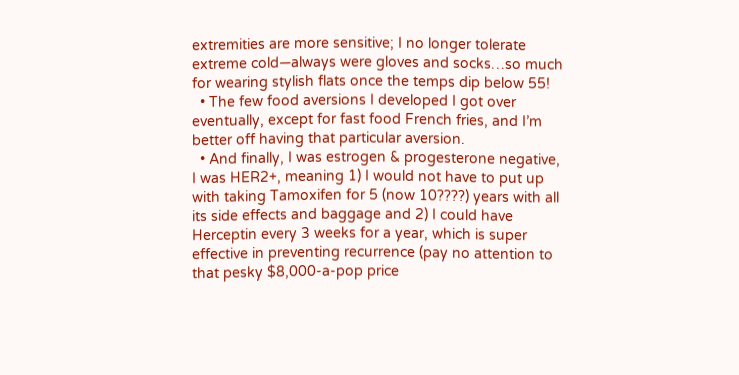extremities are more sensitive; I no longer tolerate extreme cold—always were gloves and socks…so much for wearing stylish flats once the temps dip below 55!
  • The few food aversions I developed I got over eventually, except for fast food French fries, and I’m better off having that particular aversion.
  • And finally, I was estrogen & progesterone negative, I was HER2+, meaning 1) I would not have to put up with taking Tamoxifen for 5 (now 10????) years with all its side effects and baggage and 2) I could have Herceptin every 3 weeks for a year, which is super effective in preventing recurrence (pay no attention to that pesky $8,000-a-pop price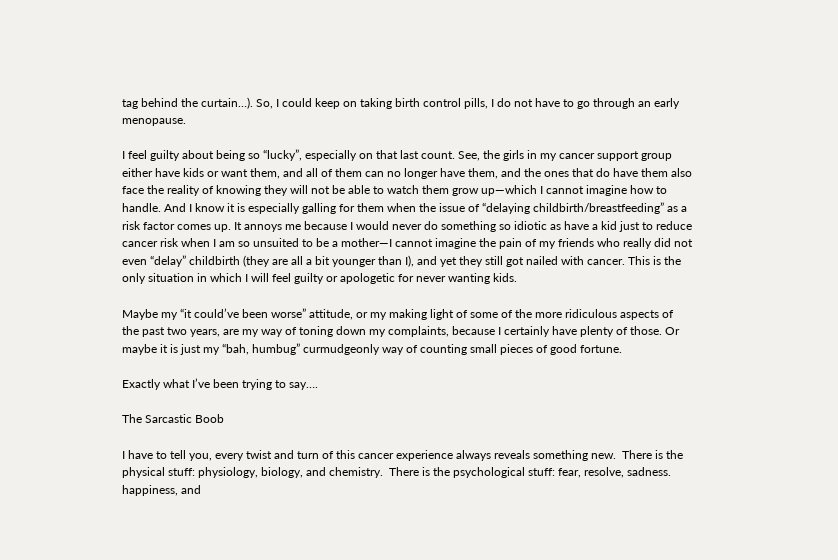tag behind the curtain…). So, I could keep on taking birth control pills, I do not have to go through an early menopause.

I feel guilty about being so “lucky”, especially on that last count. See, the girls in my cancer support group either have kids or want them, and all of them can no longer have them, and the ones that do have them also face the reality of knowing they will not be able to watch them grow up—which I cannot imagine how to handle. And I know it is especially galling for them when the issue of “delaying childbirth/breastfeeding” as a risk factor comes up. It annoys me because I would never do something so idiotic as have a kid just to reduce cancer risk when I am so unsuited to be a mother—I cannot imagine the pain of my friends who really did not even “delay” childbirth (they are all a bit younger than I), and yet they still got nailed with cancer. This is the only situation in which I will feel guilty or apologetic for never wanting kids.

Maybe my “it could’ve been worse” attitude, or my making light of some of the more ridiculous aspects of the past two years, are my way of toning down my complaints, because I certainly have plenty of those. Or maybe it is just my “bah, humbug” curmudgeonly way of counting small pieces of good fortune.

Exactly what I’ve been trying to say….

The Sarcastic Boob

I have to tell you, every twist and turn of this cancer experience always reveals something new.  There is the physical stuff: physiology, biology, and chemistry.  There is the psychological stuff: fear, resolve, sadness. happiness, and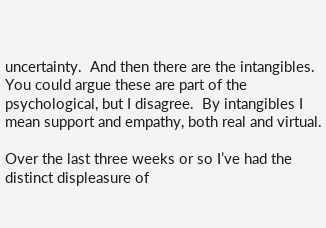uncertainty.  And then there are the intangibles.  You could argue these are part of the psychological, but I disagree.  By intangibles I mean support and empathy, both real and virtual.

Over the last three weeks or so I’ve had the distinct displeasure of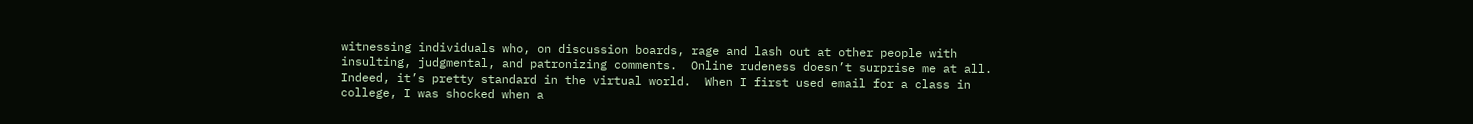witnessing individuals who, on discussion boards, rage and lash out at other people with insulting, judgmental, and patronizing comments.  Online rudeness doesn’t surprise me at all.  Indeed, it’s pretty standard in the virtual world.  When I first used email for a class in college, I was shocked when a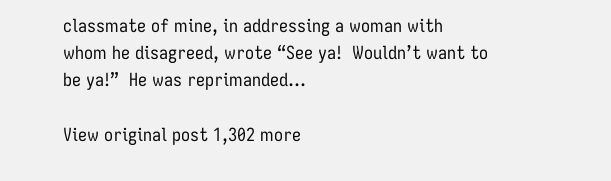classmate of mine, in addressing a woman with whom he disagreed, wrote “See ya!  Wouldn’t want to be ya!”  He was reprimanded…

View original post 1,302 more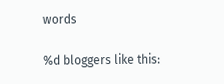words

%d bloggers like this: